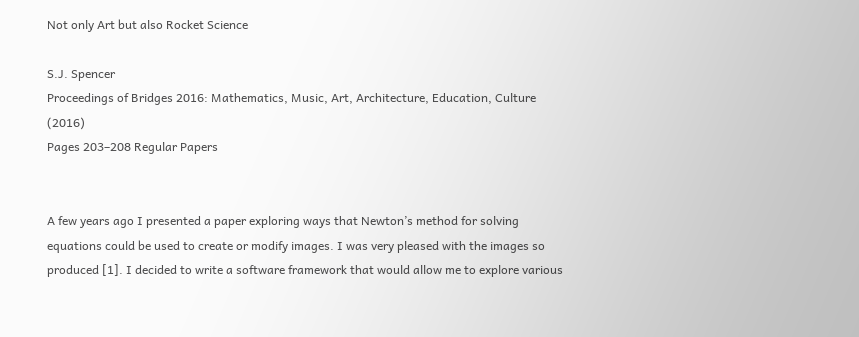Not only Art but also Rocket Science

S.J. Spencer
Proceedings of Bridges 2016: Mathematics, Music, Art, Architecture, Education, Culture (2016)
Pages 203–208 Regular Papers


A few years ago I presented a paper exploring ways that Newton’s method for solving equations could be used to create or modify images. I was very pleased with the images so produced [1]. I decided to write a software framework that would allow me to explore various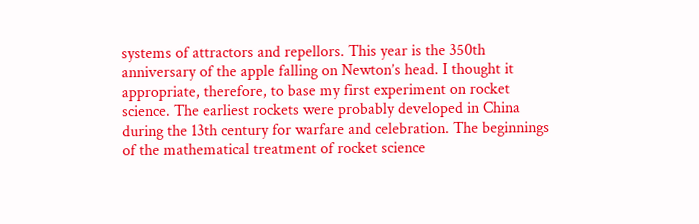systems of attractors and repellors. This year is the 350th anniversary of the apple falling on Newton’s head. I thought it appropriate, therefore, to base my first experiment on rocket science. The earliest rockets were probably developed in China during the 13th century for warfare and celebration. The beginnings of the mathematical treatment of rocket science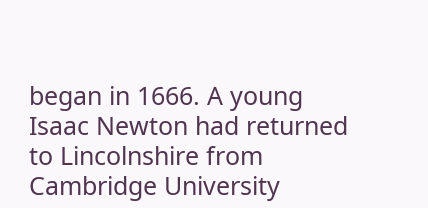began in 1666. A young Isaac Newton had returned to Lincolnshire from Cambridge University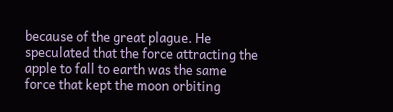because of the great plague. He speculated that the force attracting the apple to fall to earth was the same force that kept the moon orbiting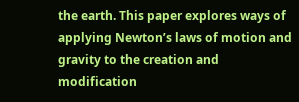the earth. This paper explores ways of applying Newton’s laws of motion and gravity to the creation and modification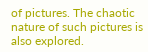of pictures. The chaotic nature of such pictures is also explored.